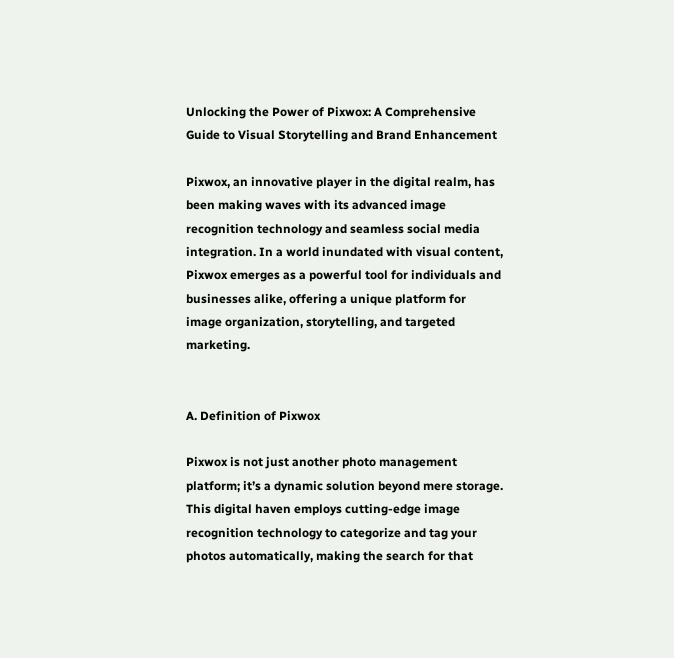Unlocking the Power of Pixwox: A Comprehensive Guide to Visual Storytelling and Brand Enhancement

Pixwox, an innovative player in the digital realm, has been making waves with its advanced image recognition technology and seamless social media integration. In a world inundated with visual content, Pixwox emerges as a powerful tool for individuals and businesses alike, offering a unique platform for image organization, storytelling, and targeted marketing.


A. Definition of Pixwox

Pixwox is not just another photo management platform; it’s a dynamic solution beyond mere storage. This digital haven employs cutting-edge image recognition technology to categorize and tag your photos automatically, making the search for that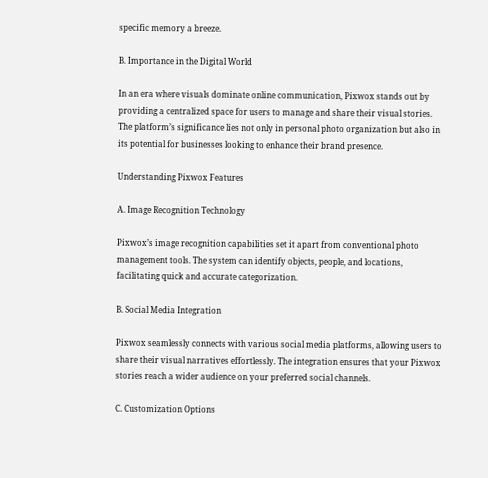specific memory a breeze.

B. Importance in the Digital World

In an era where visuals dominate online communication, Pixwox stands out by providing a centralized space for users to manage and share their visual stories. The platform’s significance lies not only in personal photo organization but also in its potential for businesses looking to enhance their brand presence.

Understanding Pixwox Features

A. Image Recognition Technology

Pixwox’s image recognition capabilities set it apart from conventional photo management tools. The system can identify objects, people, and locations, facilitating quick and accurate categorization.

B. Social Media Integration

Pixwox seamlessly connects with various social media platforms, allowing users to share their visual narratives effortlessly. The integration ensures that your Pixwox stories reach a wider audience on your preferred social channels.

C. Customization Options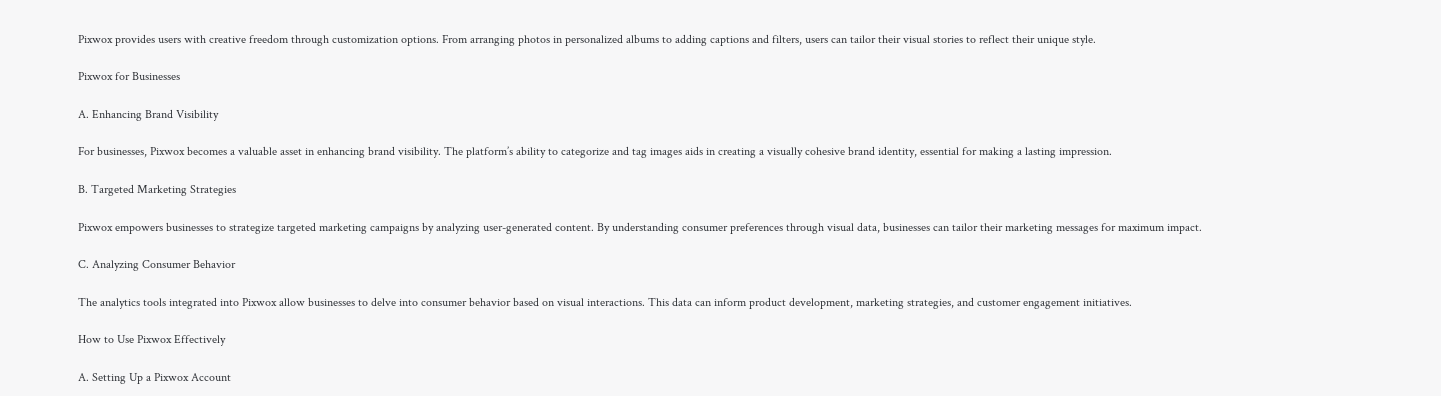Pixwox provides users with creative freedom through customization options. From arranging photos in personalized albums to adding captions and filters, users can tailor their visual stories to reflect their unique style.

Pixwox for Businesses

A. Enhancing Brand Visibility

For businesses, Pixwox becomes a valuable asset in enhancing brand visibility. The platform’s ability to categorize and tag images aids in creating a visually cohesive brand identity, essential for making a lasting impression.

B. Targeted Marketing Strategies

Pixwox empowers businesses to strategize targeted marketing campaigns by analyzing user-generated content. By understanding consumer preferences through visual data, businesses can tailor their marketing messages for maximum impact.

C. Analyzing Consumer Behavior

The analytics tools integrated into Pixwox allow businesses to delve into consumer behavior based on visual interactions. This data can inform product development, marketing strategies, and customer engagement initiatives.

How to Use Pixwox Effectively

A. Setting Up a Pixwox Account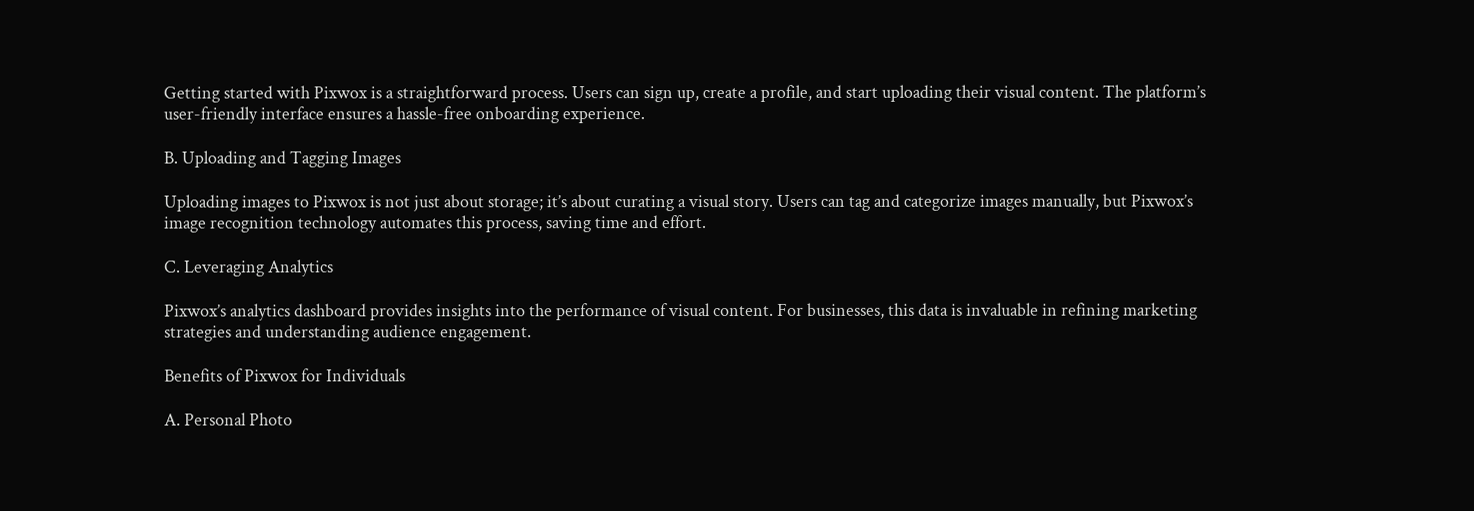Getting started with Pixwox is a straightforward process. Users can sign up, create a profile, and start uploading their visual content. The platform’s user-friendly interface ensures a hassle-free onboarding experience.

B. Uploading and Tagging Images

Uploading images to Pixwox is not just about storage; it’s about curating a visual story. Users can tag and categorize images manually, but Pixwox’s image recognition technology automates this process, saving time and effort.

C. Leveraging Analytics

Pixwox’s analytics dashboard provides insights into the performance of visual content. For businesses, this data is invaluable in refining marketing strategies and understanding audience engagement.

Benefits of Pixwox for Individuals

A. Personal Photo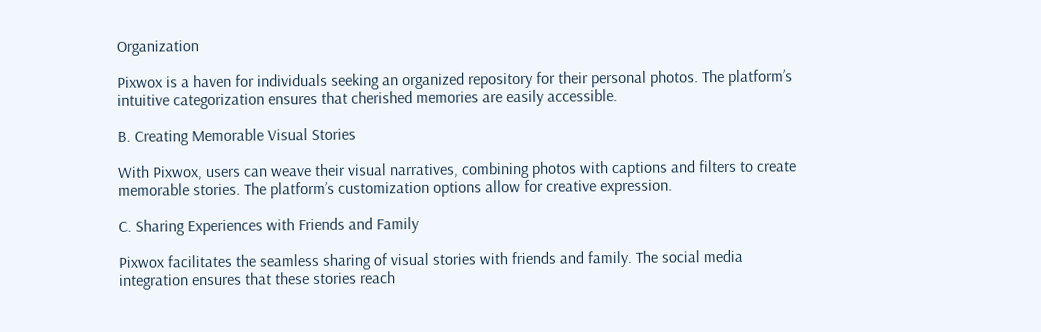Organization

Pixwox is a haven for individuals seeking an organized repository for their personal photos. The platform’s intuitive categorization ensures that cherished memories are easily accessible.

B. Creating Memorable Visual Stories

With Pixwox, users can weave their visual narratives, combining photos with captions and filters to create memorable stories. The platform’s customization options allow for creative expression.

C. Sharing Experiences with Friends and Family

Pixwox facilitates the seamless sharing of visual stories with friends and family. The social media integration ensures that these stories reach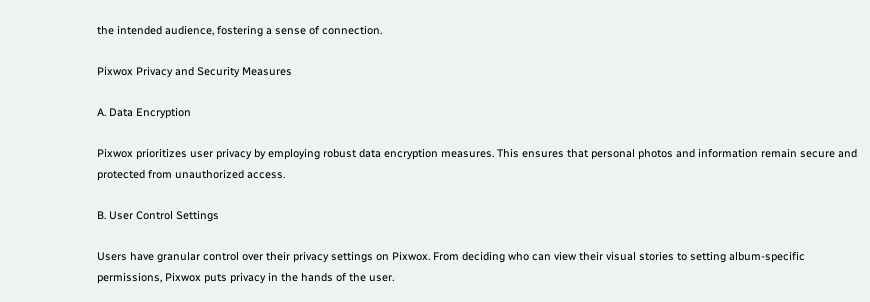the intended audience, fostering a sense of connection.

Pixwox Privacy and Security Measures

A. Data Encryption

Pixwox prioritizes user privacy by employing robust data encryption measures. This ensures that personal photos and information remain secure and protected from unauthorized access.

B. User Control Settings

Users have granular control over their privacy settings on Pixwox. From deciding who can view their visual stories to setting album-specific permissions, Pixwox puts privacy in the hands of the user.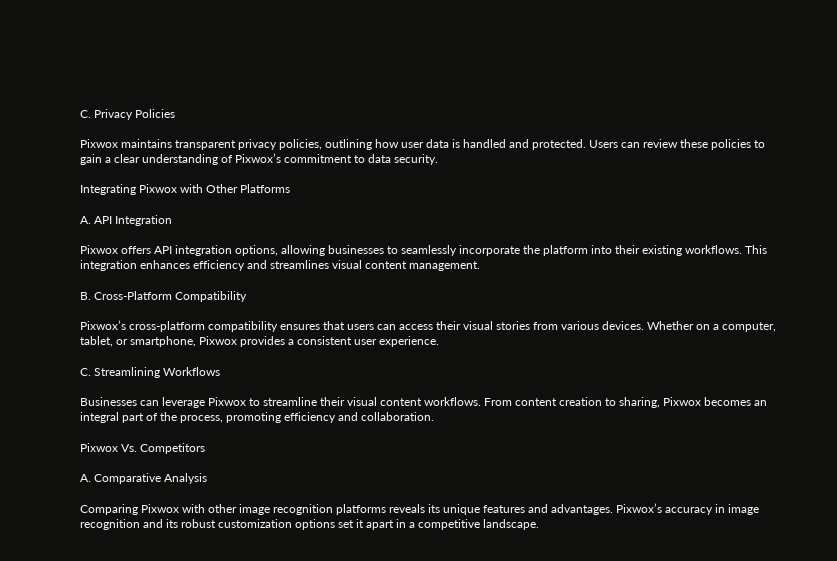C. Privacy Policies

Pixwox maintains transparent privacy policies, outlining how user data is handled and protected. Users can review these policies to gain a clear understanding of Pixwox’s commitment to data security.

Integrating Pixwox with Other Platforms

A. API Integration

Pixwox offers API integration options, allowing businesses to seamlessly incorporate the platform into their existing workflows. This integration enhances efficiency and streamlines visual content management.

B. Cross-Platform Compatibility

Pixwox’s cross-platform compatibility ensures that users can access their visual stories from various devices. Whether on a computer, tablet, or smartphone, Pixwox provides a consistent user experience.

C. Streamlining Workflows

Businesses can leverage Pixwox to streamline their visual content workflows. From content creation to sharing, Pixwox becomes an integral part of the process, promoting efficiency and collaboration.

Pixwox Vs. Competitors

A. Comparative Analysis

Comparing Pixwox with other image recognition platforms reveals its unique features and advantages. Pixwox’s accuracy in image recognition and its robust customization options set it apart in a competitive landscape.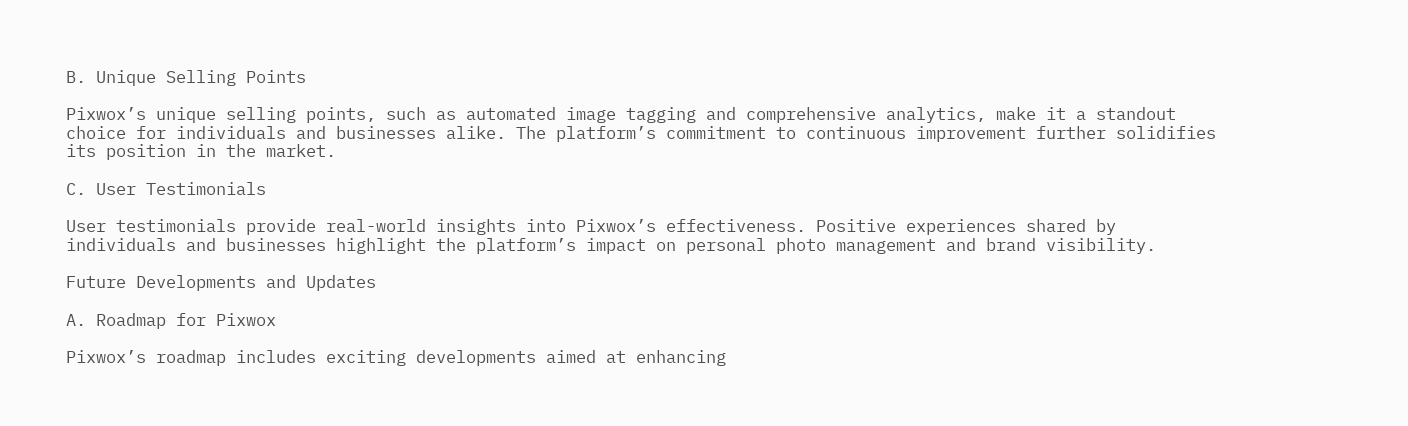B. Unique Selling Points

Pixwox’s unique selling points, such as automated image tagging and comprehensive analytics, make it a standout choice for individuals and businesses alike. The platform’s commitment to continuous improvement further solidifies its position in the market.

C. User Testimonials

User testimonials provide real-world insights into Pixwox’s effectiveness. Positive experiences shared by individuals and businesses highlight the platform’s impact on personal photo management and brand visibility.

Future Developments and Updates

A. Roadmap for Pixwox

Pixwox’s roadmap includes exciting developments aimed at enhancing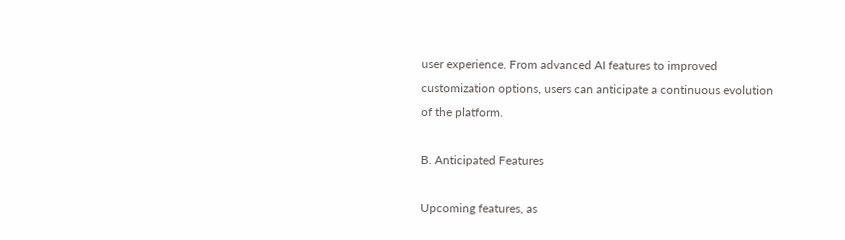user experience. From advanced AI features to improved customization options, users can anticipate a continuous evolution of the platform.

B. Anticipated Features

Upcoming features, as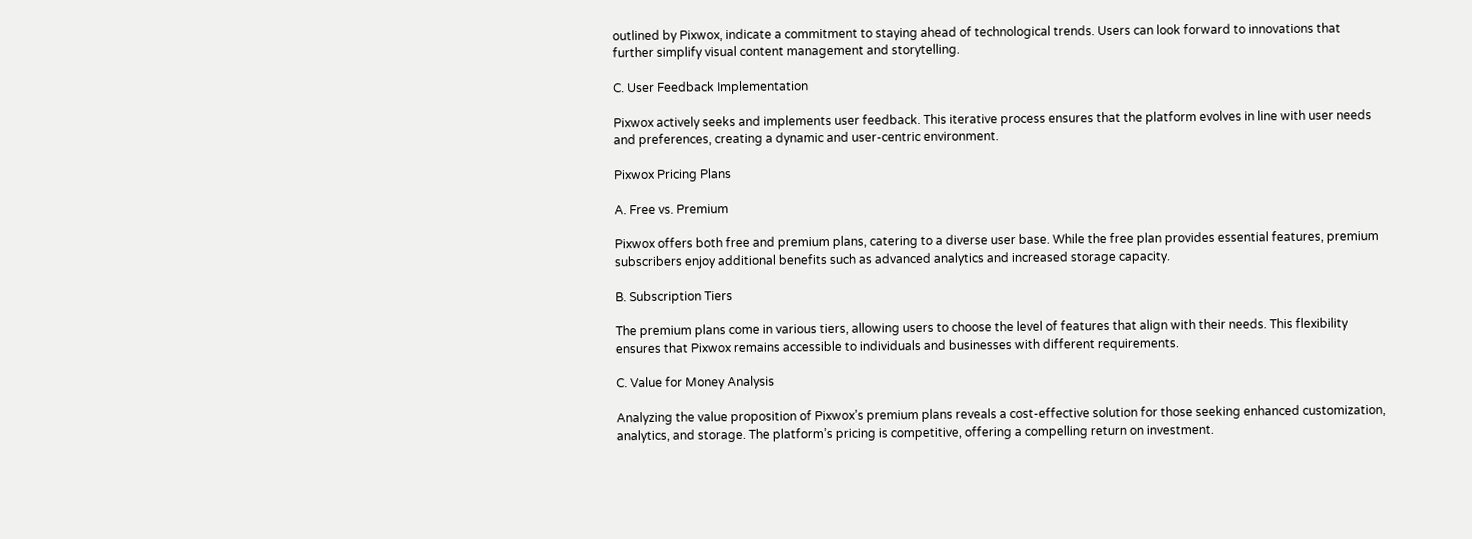outlined by Pixwox, indicate a commitment to staying ahead of technological trends. Users can look forward to innovations that further simplify visual content management and storytelling.

C. User Feedback Implementation

Pixwox actively seeks and implements user feedback. This iterative process ensures that the platform evolves in line with user needs and preferences, creating a dynamic and user-centric environment.

Pixwox Pricing Plans

A. Free vs. Premium

Pixwox offers both free and premium plans, catering to a diverse user base. While the free plan provides essential features, premium subscribers enjoy additional benefits such as advanced analytics and increased storage capacity.

B. Subscription Tiers

The premium plans come in various tiers, allowing users to choose the level of features that align with their needs. This flexibility ensures that Pixwox remains accessible to individuals and businesses with different requirements.

C. Value for Money Analysis

Analyzing the value proposition of Pixwox’s premium plans reveals a cost-effective solution for those seeking enhanced customization, analytics, and storage. The platform’s pricing is competitive, offering a compelling return on investment.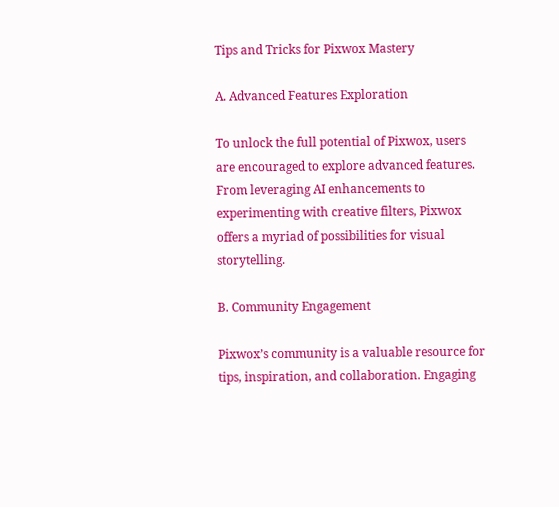Tips and Tricks for Pixwox Mastery

A. Advanced Features Exploration

To unlock the full potential of Pixwox, users are encouraged to explore advanced features. From leveraging AI enhancements to experimenting with creative filters, Pixwox offers a myriad of possibilities for visual storytelling.

B. Community Engagement

Pixwox’s community is a valuable resource for tips, inspiration, and collaboration. Engaging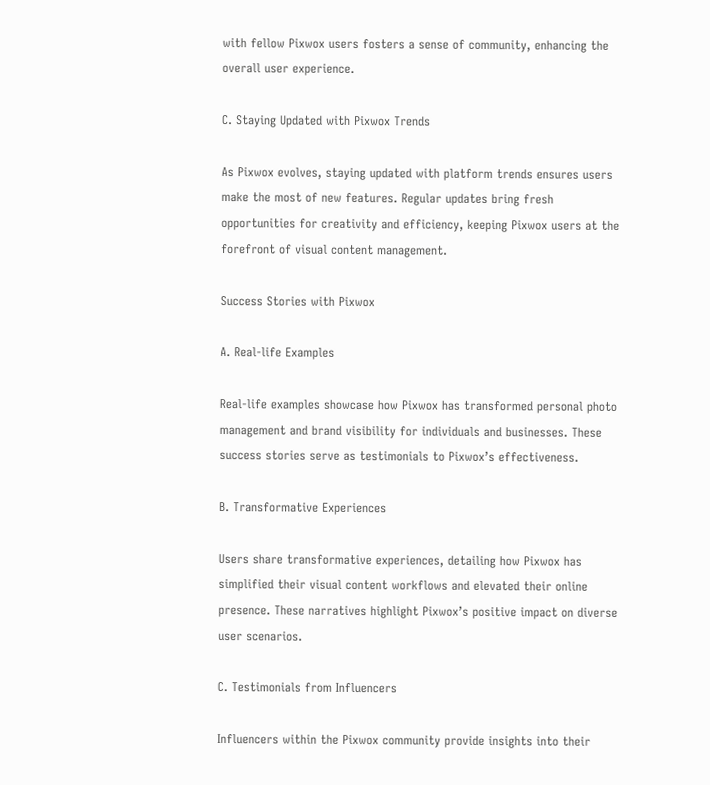with fellow Pixwox users fosters a sense of community, enhancing the overall user experience.

C. Staying Updated with Pixwox Trends

As Pixwox evolves, staying updated with platform trends ensures users make the most of new features. Regular updates bring fresh opportunities for creativity and efficiency, keeping Pixwox users at the forefront of visual content management.

Success Stories with Pixwox

A. Real-life Examples

Real-life examples showcase how Pixwox has transformed personal photo management and brand visibility for individuals and businesses. These success stories serve as testimonials to Pixwox’s effectiveness.

B. Transformative Experiences

Users share transformative experiences, detailing how Pixwox has simplified their visual content workflows and elevated their online presence. These narratives highlight Pixwox’s positive impact on diverse user scenarios.

C. Testimonials from Influencers

Influencers within the Pixwox community provide insights into their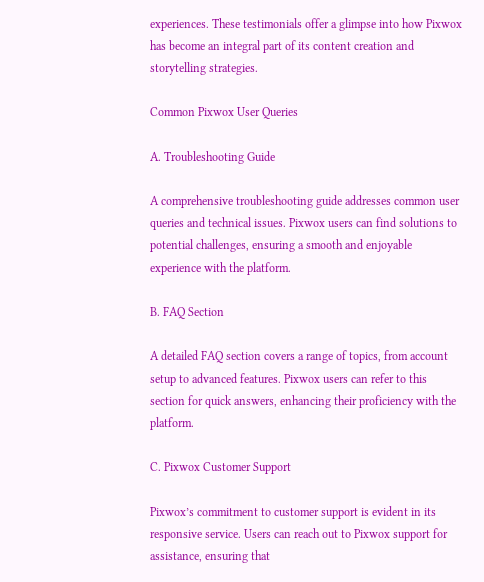experiences. These testimonials offer a glimpse into how Pixwox has become an integral part of its content creation and storytelling strategies.

Common Pixwox User Queries

A. Troubleshooting Guide

A comprehensive troubleshooting guide addresses common user queries and technical issues. Pixwox users can find solutions to potential challenges, ensuring a smooth and enjoyable experience with the platform.

B. FAQ Section

A detailed FAQ section covers a range of topics, from account setup to advanced features. Pixwox users can refer to this section for quick answers, enhancing their proficiency with the platform.

C. Pixwox Customer Support

Pixwox’s commitment to customer support is evident in its responsive service. Users can reach out to Pixwox support for assistance, ensuring that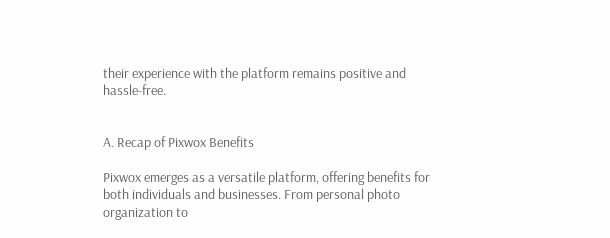their experience with the platform remains positive and hassle-free.


A. Recap of Pixwox Benefits

Pixwox emerges as a versatile platform, offering benefits for both individuals and businesses. From personal photo organization to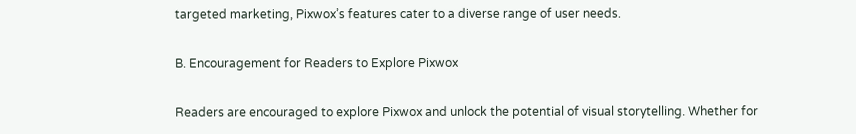targeted marketing, Pixwox’s features cater to a diverse range of user needs.

B. Encouragement for Readers to Explore Pixwox

Readers are encouraged to explore Pixwox and unlock the potential of visual storytelling. Whether for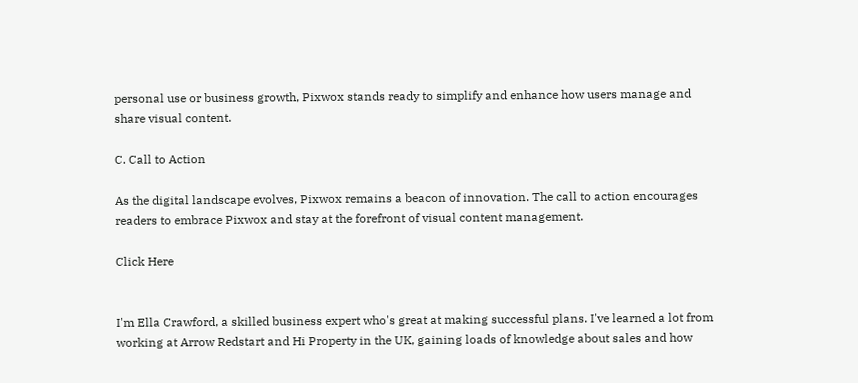personal use or business growth, Pixwox stands ready to simplify and enhance how users manage and share visual content.

C. Call to Action

As the digital landscape evolves, Pixwox remains a beacon of innovation. The call to action encourages readers to embrace Pixwox and stay at the forefront of visual content management.

Click Here


I'm Ella Crawford, a skilled business expert who's great at making successful plans. I've learned a lot from working at Arrow Redstart and Hi Property in the UK, gaining loads of knowledge about sales and how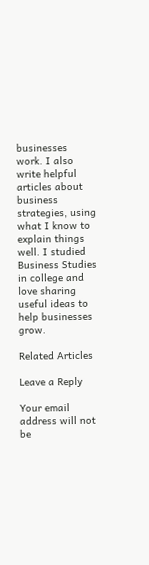businesses work. I also write helpful articles about business strategies, using what I know to explain things well. I studied Business Studies in college and love sharing useful ideas to help businesses grow.

Related Articles

Leave a Reply

Your email address will not be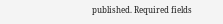published. Required fields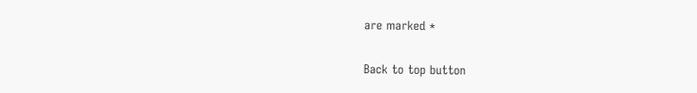are marked *

Back to top button